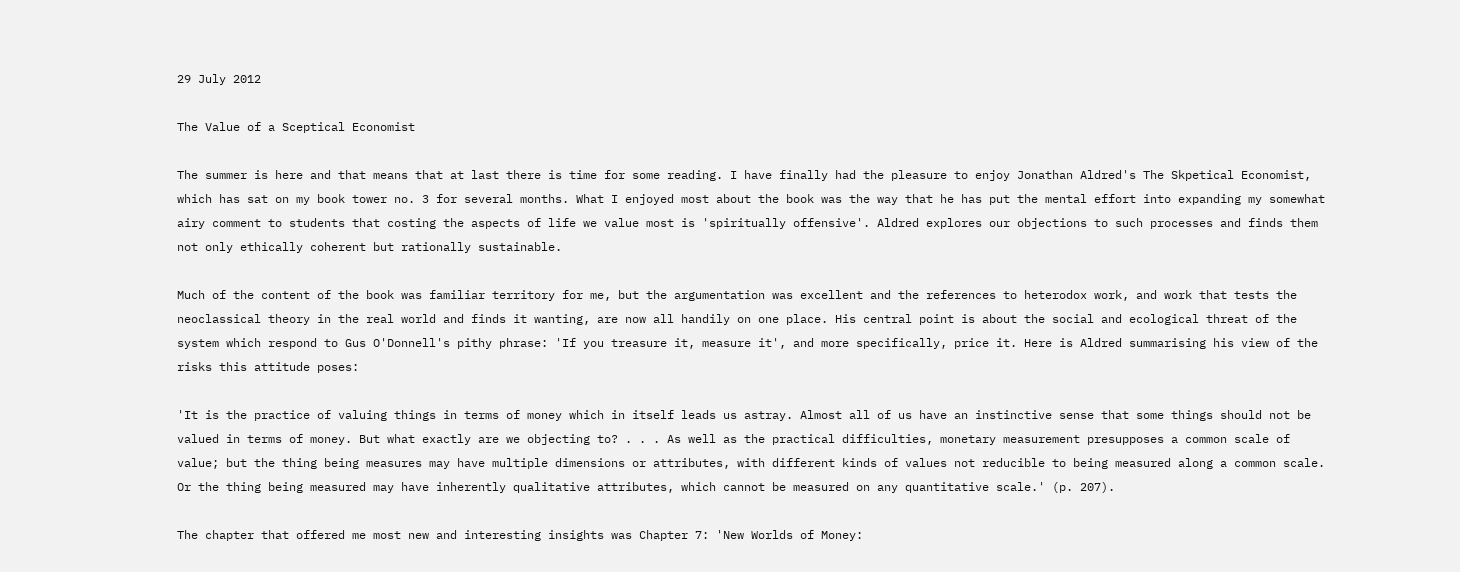29 July 2012

The Value of a Sceptical Economist

The summer is here and that means that at last there is time for some reading. I have finally had the pleasure to enjoy Jonathan Aldred's The Skpetical Economist, which has sat on my book tower no. 3 for several months. What I enjoyed most about the book was the way that he has put the mental effort into expanding my somewhat airy comment to students that costing the aspects of life we value most is 'spiritually offensive'. Aldred explores our objections to such processes and finds them not only ethically coherent but rationally sustainable.

Much of the content of the book was familiar territory for me, but the argumentation was excellent and the references to heterodox work, and work that tests the neoclassical theory in the real world and finds it wanting, are now all handily on one place. His central point is about the social and ecological threat of the system which respond to Gus O'Donnell's pithy phrase: 'If you treasure it, measure it', and more specifically, price it. Here is Aldred summarising his view of the risks this attitude poses:

'It is the practice of valuing things in terms of money which in itself leads us astray. Almost all of us have an instinctive sense that some things should not be valued in terms of money. But what exactly are we objecting to? . . . As well as the practical difficulties, monetary measurement presupposes a common scale of value; but the thing being measures may have multiple dimensions or attributes, with different kinds of values not reducible to being measured along a common scale. Or the thing being measured may have inherently qualitative attributes, which cannot be measured on any quantitative scale.' (p. 207).

The chapter that offered me most new and interesting insights was Chapter 7: 'New Worlds of Money: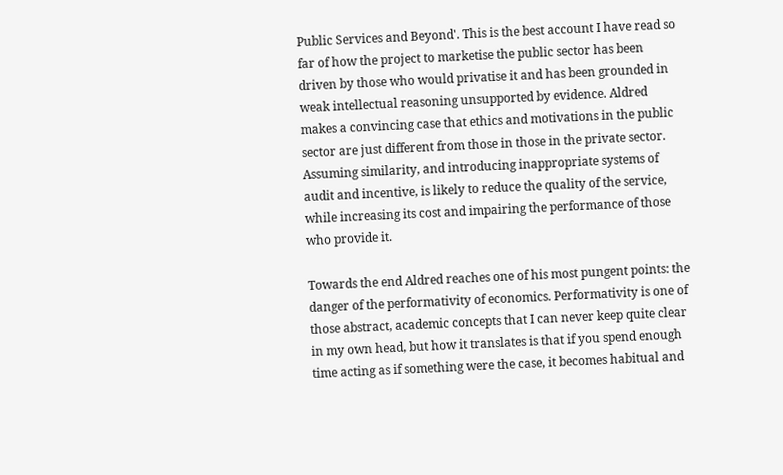Public Services and Beyond'. This is the best account I have read so far of how the project to marketise the public sector has been driven by those who would privatise it and has been grounded in weak intellectual reasoning unsupported by evidence. Aldred makes a convincing case that ethics and motivations in the public sector are just different from those in those in the private sector. Assuming similarity, and introducing inappropriate systems of audit and incentive, is likely to reduce the quality of the service, while increasing its cost and impairing the performance of those who provide it.

Towards the end Aldred reaches one of his most pungent points: the danger of the performativity of economics. Performativity is one of those abstract, academic concepts that I can never keep quite clear in my own head, but how it translates is that if you spend enough time acting as if something were the case, it becomes habitual and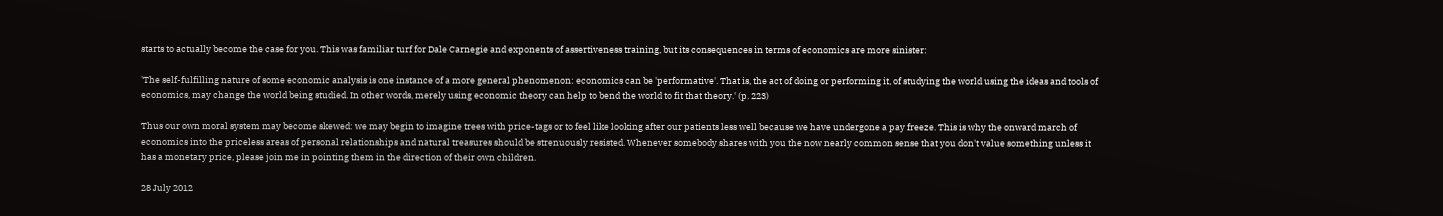starts to actually become the case for you. This was familiar turf for Dale Carnegie and exponents of assertiveness training, but its consequences in terms of economics are more sinister:

'The self-fulfilling nature of some economic analysis is one instance of a more general phenomenon: economics can be 'performative'. That is, the act of doing or performing it, of studying the world using the ideas and tools of economics, may change the world being studied. In other words, merely using economic theory can help to bend the world to fit that theory.' (p. 223)

Thus our own moral system may become skewed: we may begin to imagine trees with price-tags or to feel like looking after our patients less well because we have undergone a pay freeze. This is why the onward march of economics into the priceless areas of personal relationships and natural treasures should be strenuously resisted. Whenever somebody shares with you the now nearly common sense that you don't value something unless it has a monetary price, please join me in pointing them in the direction of their own children.

28 July 2012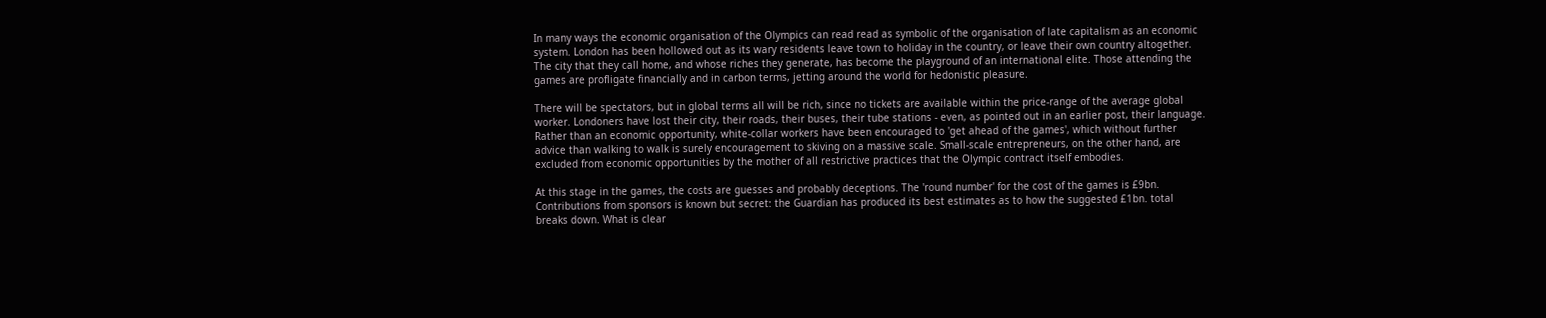In many ways the economic organisation of the Olympics can read read as symbolic of the organisation of late capitalism as an economic system. London has been hollowed out as its wary residents leave town to holiday in the country, or leave their own country altogether. The city that they call home, and whose riches they generate, has become the playground of an international elite. Those attending the games are profligate financially and in carbon terms, jetting around the world for hedonistic pleasure.

There will be spectators, but in global terms all will be rich, since no tickets are available within the price-range of the average global worker. Londoners have lost their city, their roads, their buses, their tube stations - even, as pointed out in an earlier post, their language. Rather than an economic opportunity, white-collar workers have been encouraged to 'get ahead of the games', which without further advice than walking to walk is surely encouragement to skiving on a massive scale. Small-scale entrepreneurs, on the other hand, are excluded from economic opportunities by the mother of all restrictive practices that the Olympic contract itself embodies.

At this stage in the games, the costs are guesses and probably deceptions. The 'round number' for the cost of the games is £9bn. Contributions from sponsors is known but secret: the Guardian has produced its best estimates as to how the suggested £1bn. total breaks down. What is clear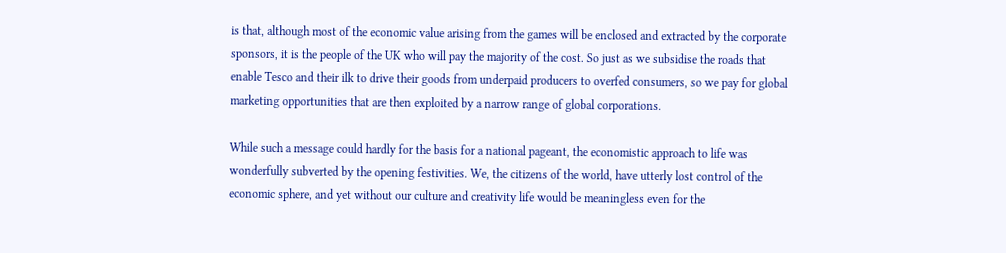is that, although most of the economic value arising from the games will be enclosed and extracted by the corporate sponsors, it is the people of the UK who will pay the majority of the cost. So just as we subsidise the roads that enable Tesco and their ilk to drive their goods from underpaid producers to overfed consumers, so we pay for global marketing opportunities that are then exploited by a narrow range of global corporations.

While such a message could hardly for the basis for a national pageant, the economistic approach to life was wonderfully subverted by the opening festivities. We, the citizens of the world, have utterly lost control of the economic sphere, and yet without our culture and creativity life would be meaningless even for the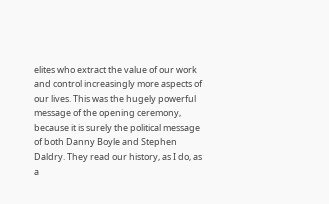elites who extract the value of our work and control increasingly more aspects of our lives. This was the hugely powerful message of the opening ceremony, because it is surely the political message of both Danny Boyle and Stephen Daldry. They read our history, as I do, as a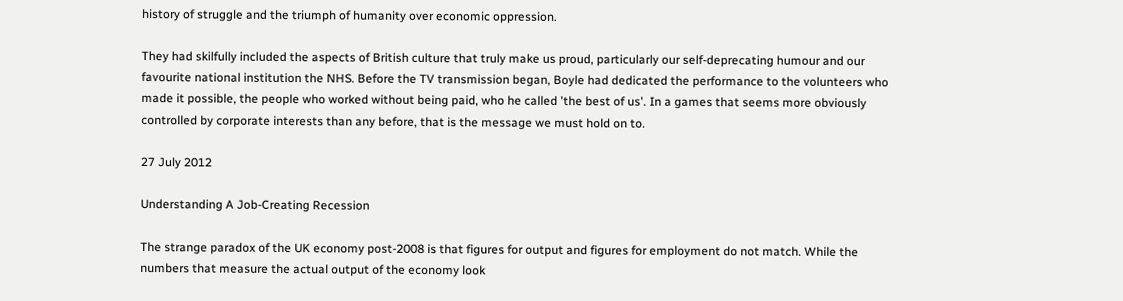history of struggle and the triumph of humanity over economic oppression.

They had skilfully included the aspects of British culture that truly make us proud, particularly our self-deprecating humour and our favourite national institution the NHS. Before the TV transmission began, Boyle had dedicated the performance to the volunteers who made it possible, the people who worked without being paid, who he called 'the best of us'. In a games that seems more obviously controlled by corporate interests than any before, that is the message we must hold on to.

27 July 2012

Understanding A Job-Creating Recession

The strange paradox of the UK economy post-2008 is that figures for output and figures for employment do not match. While the numbers that measure the actual output of the economy look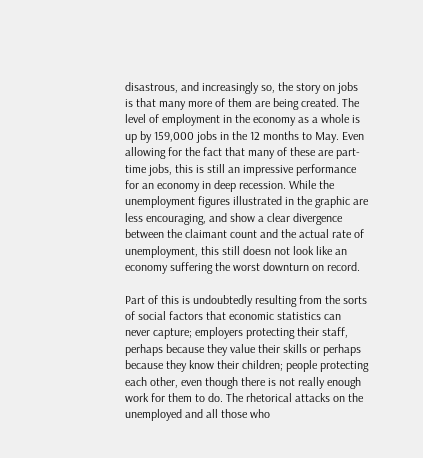disastrous, and increasingly so, the story on jobs is that many more of them are being created. The level of employment in the economy as a whole is up by 159,000 jobs in the 12 months to May. Even allowing for the fact that many of these are part-time jobs, this is still an impressive performance for an economy in deep recession. While the unemployment figures illustrated in the graphic are less encouraging, and show a clear divergence between the claimant count and the actual rate of unemployment, this still doesn not look like an economy suffering the worst downturn on record.

Part of this is undoubtedly resulting from the sorts of social factors that economic statistics can never capture; employers protecting their staff, perhaps because they value their skills or perhaps because they know their children; people protecting each other, even though there is not really enough work for them to do. The rhetorical attacks on the unemployed and all those who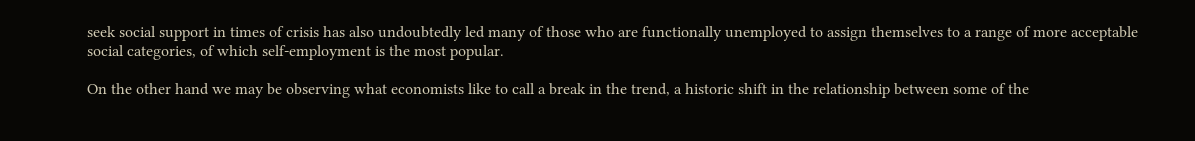seek social support in times of crisis has also undoubtedly led many of those who are functionally unemployed to assign themselves to a range of more acceptable social categories, of which self-employment is the most popular.

On the other hand we may be observing what economists like to call a break in the trend, a historic shift in the relationship between some of the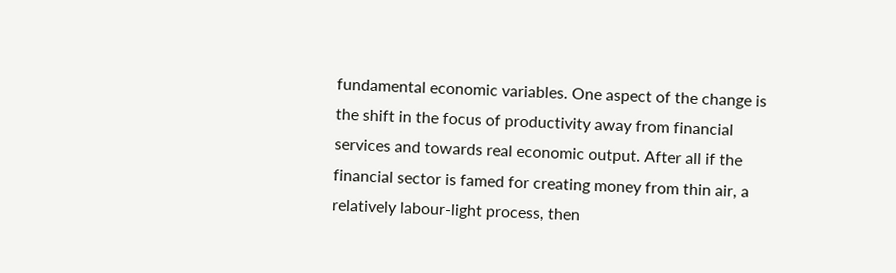fundamental economic variables. One aspect of the change is the shift in the focus of productivity away from financial services and towards real economic output. After all if the financial sector is famed for creating money from thin air, a relatively labour-light process, then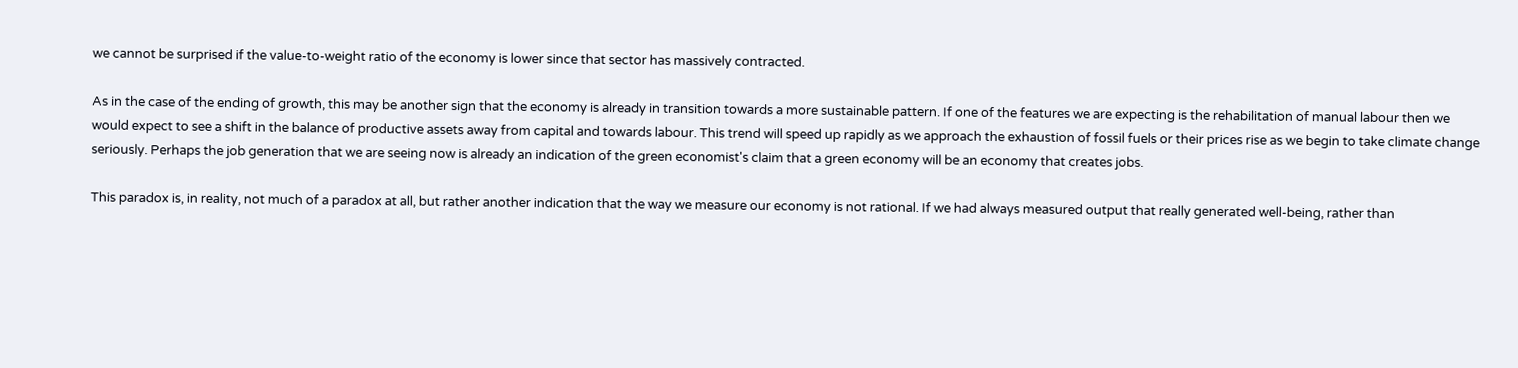we cannot be surprised if the value-to-weight ratio of the economy is lower since that sector has massively contracted.

As in the case of the ending of growth, this may be another sign that the economy is already in transition towards a more sustainable pattern. If one of the features we are expecting is the rehabilitation of manual labour then we would expect to see a shift in the balance of productive assets away from capital and towards labour. This trend will speed up rapidly as we approach the exhaustion of fossil fuels or their prices rise as we begin to take climate change seriously. Perhaps the job generation that we are seeing now is already an indication of the green economist's claim that a green economy will be an economy that creates jobs.

This paradox is, in reality, not much of a paradox at all, but rather another indication that the way we measure our economy is not rational. If we had always measured output that really generated well-being, rather than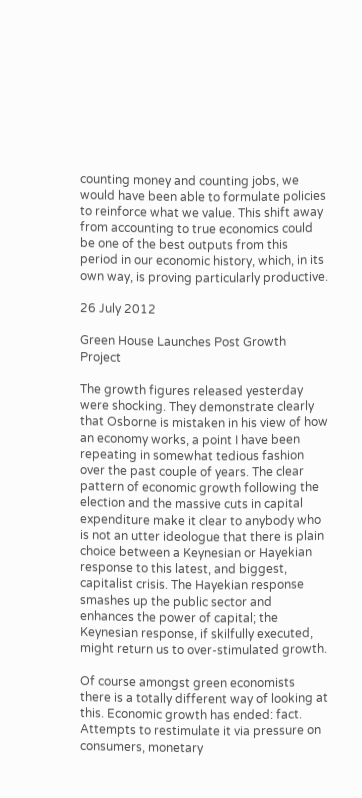counting money and counting jobs, we would have been able to formulate policies to reinforce what we value. This shift away from accounting to true economics could be one of the best outputs from this period in our economic history, which, in its own way, is proving particularly productive.

26 July 2012

Green House Launches Post Growth Project

The growth figures released yesterday were shocking. They demonstrate clearly that Osborne is mistaken in his view of how an economy works, a point I have been repeating in somewhat tedious fashion over the past couple of years. The clear pattern of economic growth following the election and the massive cuts in capital expenditure make it clear to anybody who is not an utter ideologue that there is plain choice between a Keynesian or Hayekian response to this latest, and biggest, capitalist crisis. The Hayekian response smashes up the public sector and enhances the power of capital; the Keynesian response, if skilfully executed, might return us to over-stimulated growth.

Of course amongst green economists there is a totally different way of looking at this. Economic growth has ended: fact. Attempts to restimulate it via pressure on consumers, monetary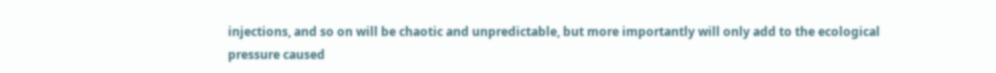injections, and so on will be chaotic and unpredictable, but more importantly will only add to the ecological pressure caused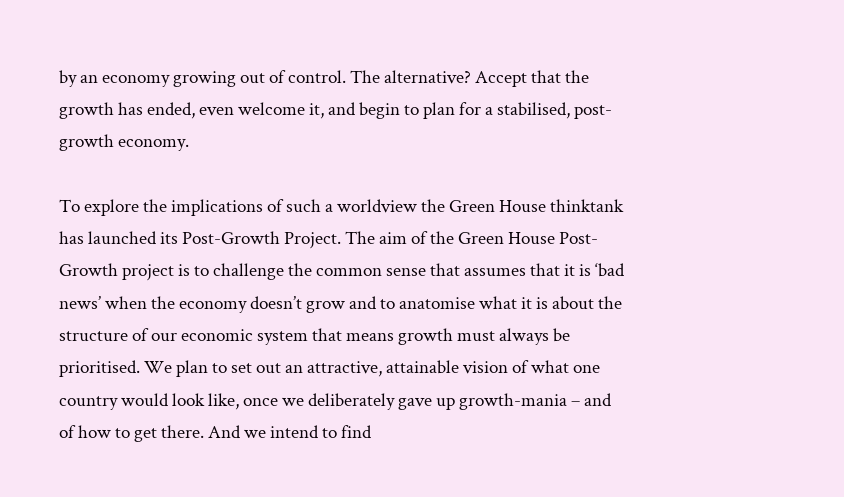by an economy growing out of control. The alternative? Accept that the growth has ended, even welcome it, and begin to plan for a stabilised, post-growth economy.

To explore the implications of such a worldview the Green House thinktank has launched its Post-Growth Project. The aim of the Green House Post-Growth project is to challenge the common sense that assumes that it is ‘bad news’ when the economy doesn’t grow and to anatomise what it is about the structure of our economic system that means growth must always be prioritised. We plan to set out an attractive, attainable vision of what one country would look like, once we deliberately gave up growth-mania – and of how to get there. And we intend to find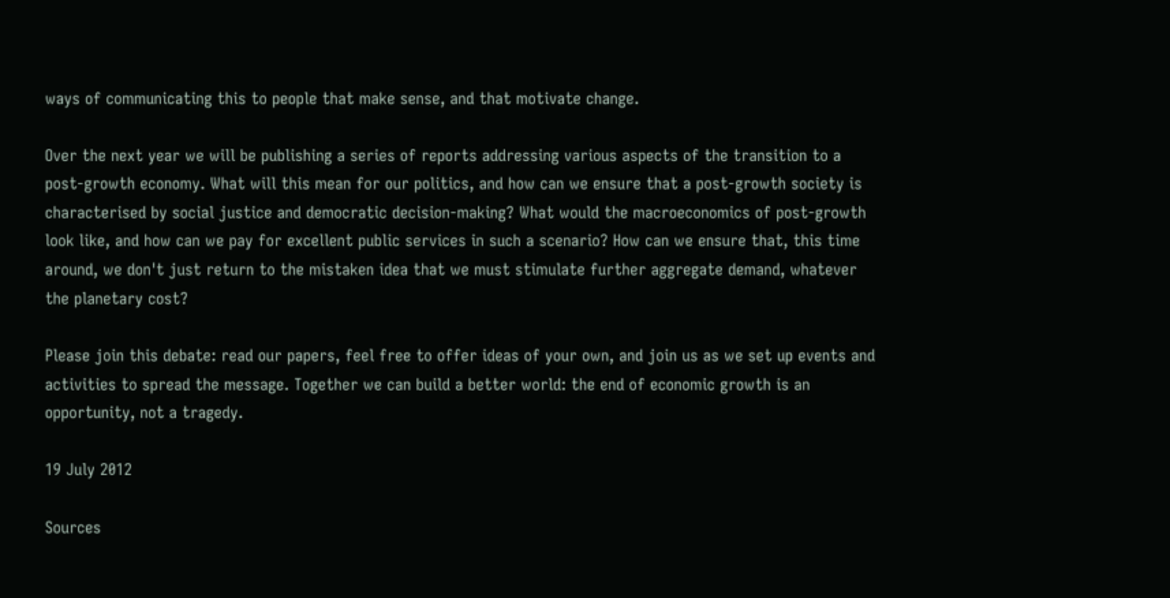ways of communicating this to people that make sense, and that motivate change.

Over the next year we will be publishing a series of reports addressing various aspects of the transition to a post-growth economy. What will this mean for our politics, and how can we ensure that a post-growth society is characterised by social justice and democratic decision-making? What would the macroeconomics of post-growth look like, and how can we pay for excellent public services in such a scenario? How can we ensure that, this time around, we don't just return to the mistaken idea that we must stimulate further aggregate demand, whatever the planetary cost?

Please join this debate: read our papers, feel free to offer ideas of your own, and join us as we set up events and activities to spread the message. Together we can build a better world: the end of economic growth is an opportunity, not a tragedy.

19 July 2012

Sources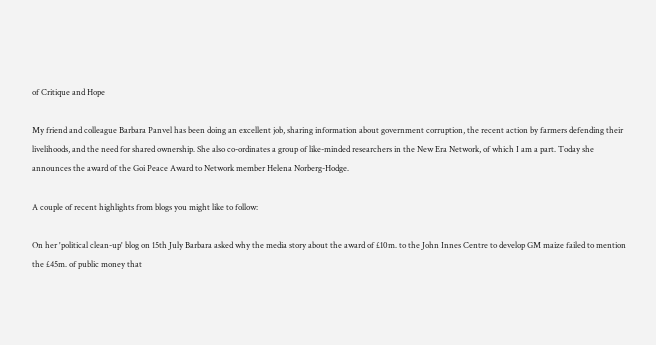of Critique and Hope

My friend and colleague Barbara Panvel has been doing an excellent job, sharing information about government corruption, the recent action by farmers defending their livelihoods, and the need for shared ownership. She also co-ordinates a group of like-minded researchers in the New Era Network, of which I am a part. Today she announces the award of the Goi Peace Award to Network member Helena Norberg-Hodge.

A couple of recent highlights from blogs you might like to follow:

On her 'political clean-up' blog on 15th July Barbara asked why the media story about the award of £10m. to the John Innes Centre to develop GM maize failed to mention the £45m. of public money that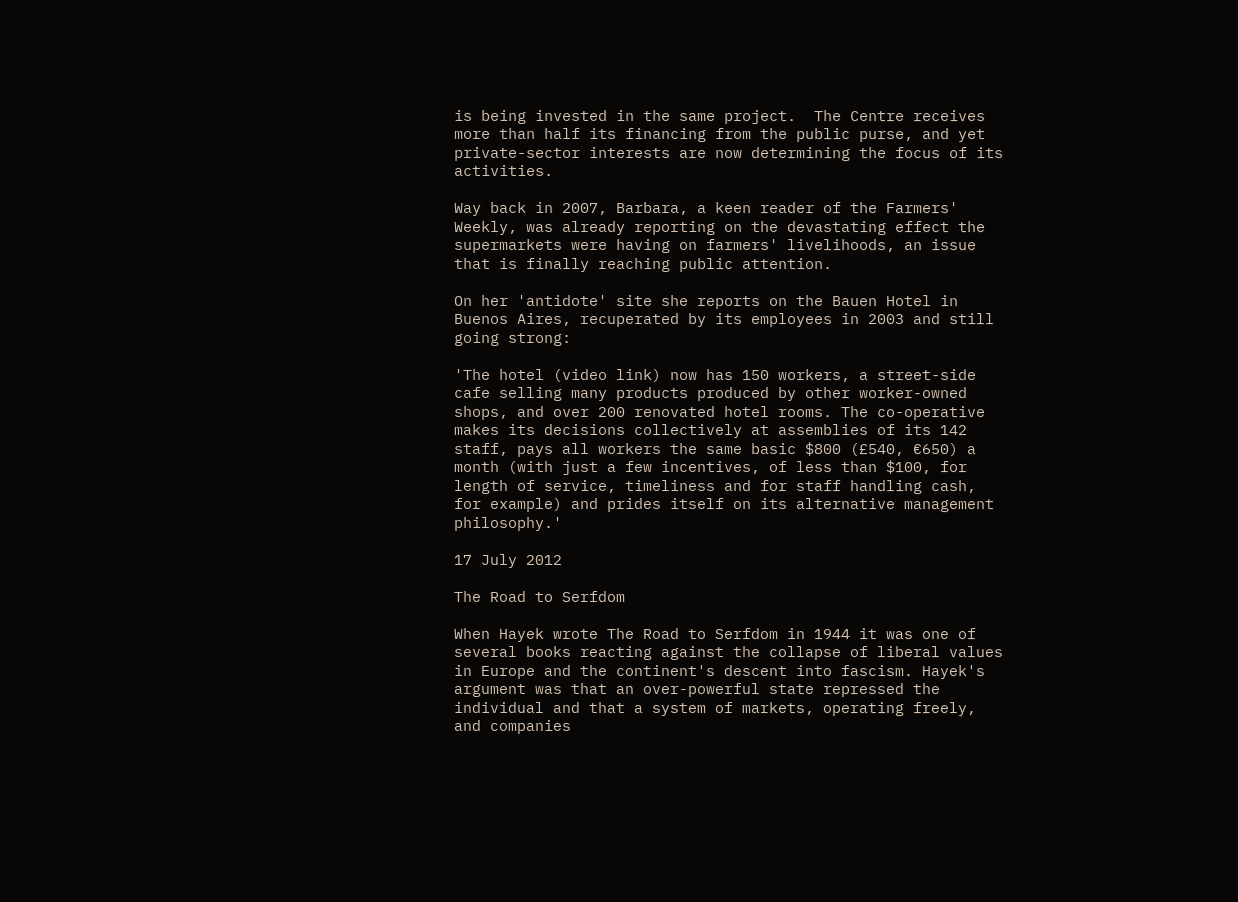is being invested in the same project.  The Centre receives more than half its financing from the public purse, and yet private-sector interests are now determining the focus of its activities.

Way back in 2007, Barbara, a keen reader of the Farmers' Weekly, was already reporting on the devastating effect the supermarkets were having on farmers' livelihoods, an issue that is finally reaching public attention.

On her 'antidote' site she reports on the Bauen Hotel in Buenos Aires, recuperated by its employees in 2003 and still going strong:

'The hotel (video link) now has 150 workers, a street-side cafe selling many products produced by other worker-owned shops, and over 200 renovated hotel rooms. The co-operative makes its decisions collectively at assemblies of its 142 staff, pays all workers the same basic $800 (£540, €650) a month (with just a few incentives, of less than $100, for length of service, timeliness and for staff handling cash, for example) and prides itself on its alternative management philosophy.'

17 July 2012

The Road to Serfdom

When Hayek wrote The Road to Serfdom in 1944 it was one of several books reacting against the collapse of liberal values in Europe and the continent's descent into fascism. Hayek's argument was that an over-powerful state repressed the individual and that a system of markets, operating freely, and companies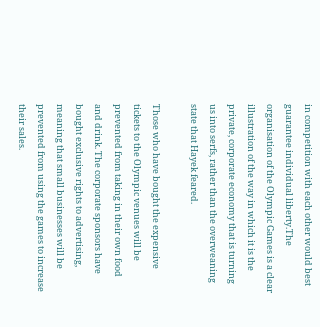in competition with each other would best guarantee individual liberty.The organisation of the Olympic Games is a clear illustration of the way in which it is the private, corporate economy that is turning us into serfs, rather than the overweaning state that Hayek feared.

Those who have bought the expensive tickets to the Olympic venues will be prevented from taking in their own food and drink. The corporate sponsors have bought exclusive rights to advertising, meaning that small businesses will be prevented from using the games to increase their sales.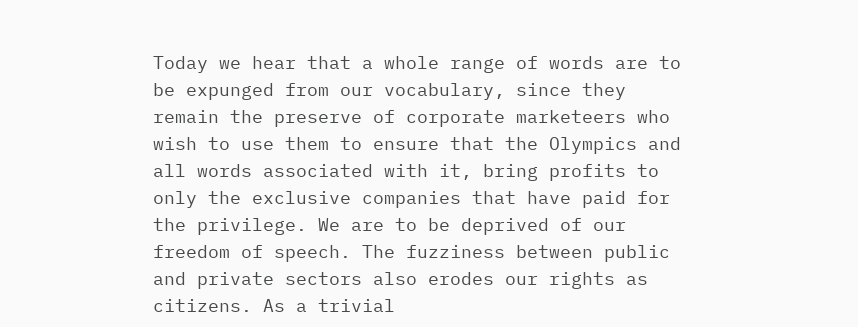Today we hear that a whole range of words are to be expunged from our vocabulary, since they remain the preserve of corporate marketeers who wish to use them to ensure that the Olympics and all words associated with it, bring profits to only the exclusive companies that have paid for the privilege. We are to be deprived of our freedom of speech. The fuzziness between public and private sectors also erodes our rights as citizens. As a trivial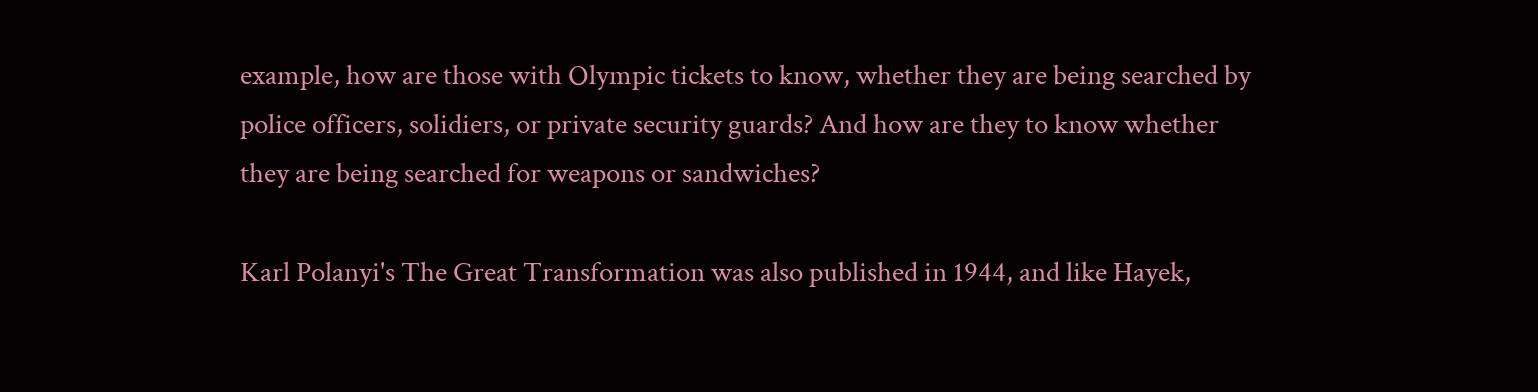example, how are those with Olympic tickets to know, whether they are being searched by police officers, solidiers, or private security guards? And how are they to know whether they are being searched for weapons or sandwiches?

Karl Polanyi's The Great Transformation was also published in 1944, and like Hayek,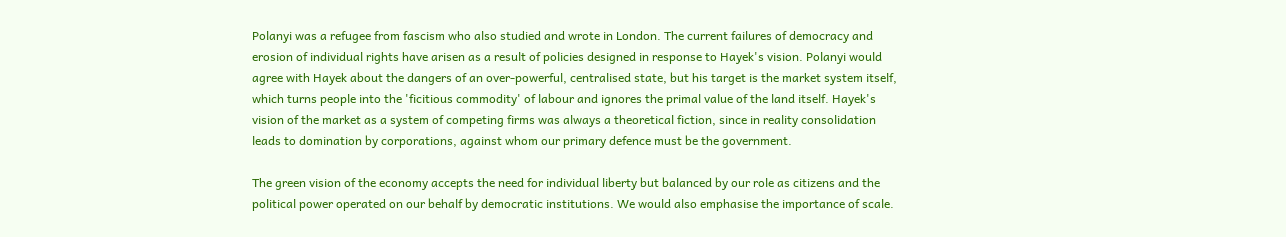Polanyi was a refugee from fascism who also studied and wrote in London. The current failures of democracy and erosion of individual rights have arisen as a result of policies designed in response to Hayek's vision. Polanyi would agree with Hayek about the dangers of an over-powerful, centralised state, but his target is the market system itself, which turns people into the 'ficitious commodity' of labour and ignores the primal value of the land itself. Hayek's vision of the market as a system of competing firms was always a theoretical fiction, since in reality consolidation leads to domination by corporations, against whom our primary defence must be the government.

The green vision of the economy accepts the need for individual liberty but balanced by our role as citizens and the political power operated on our behalf by democratic institutions. We would also emphasise the importance of scale.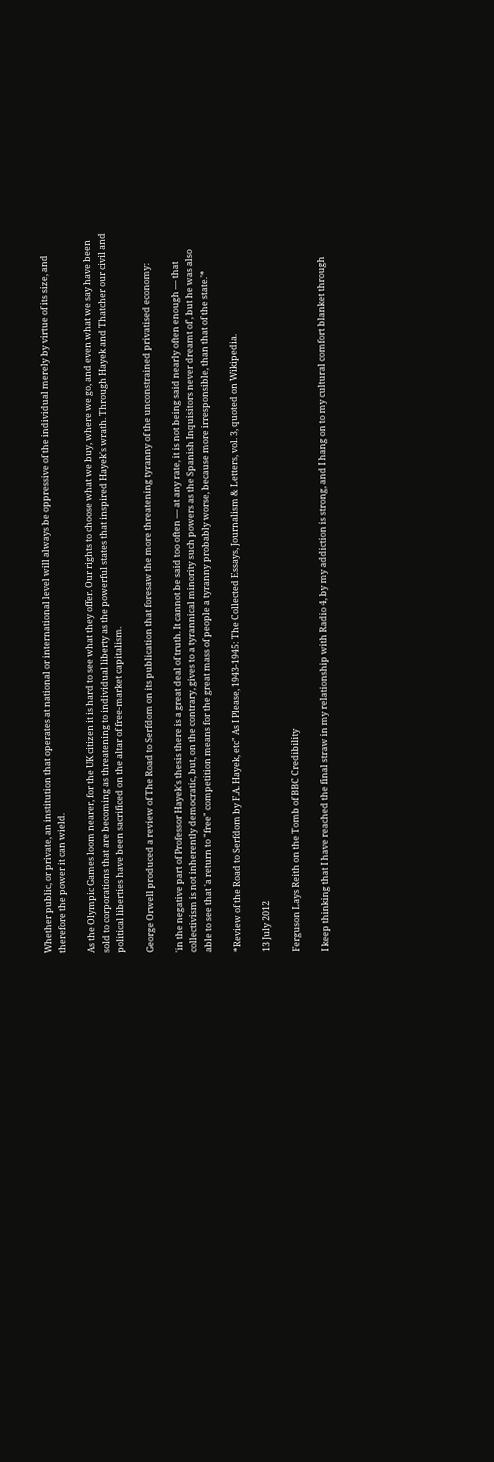Whether public, or private, an institution that operates at national or international level will always be oppressive of the individual merely by virtue of its size, and therefore the power it can wield.

As the Olympic Games loom nearer, for the UK citizen it is hard to see what they offer. Our rights to choose what we buy, where we go, and even what we say have been sold to corporations that are becoming as threatening to individual liberty as the powerful states that inspired Hayek's wrath. Through Hayek and Thatcher our civil and political liberties have been sacrificed on the altar of free-market capitalism.

George Orwell produced a review of The Road to Serfdom on its publication that foresaw the more threatening tyranny of the unconstrained privatised economy:

'in the negative part of Professor Hayek's thesis there is a great deal of truth. It cannot be said too often — at any rate, it is not being said nearly often enough — that collectivism is not inherently democratic, but, on the contrary, gives to a tyrannical minority such powers as the Spanish Inquisitors never dreamt of', but he was also able to see that 'a return to "free" competition means for the great mass of people a tyranny probably worse, because more irresponsible, than that of the state.'*

*Review of the Road to Serfdom by F.A. Hayek, etc" As I Please, 1943-1945: The Collected Essays, Journalism & Letters, vol. 3, quoted on Wikipedia.

13 July 2012

Ferguson Lays Reith on the Tomb of BBC Credibility

I keep thinking that I have reached the final straw in my relationship with Radio 4, by my addiction is strong, and I hang on to my cultural comfort blanket through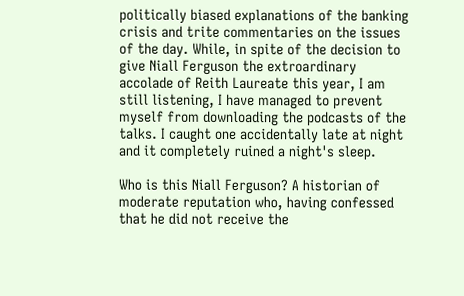politically biased explanations of the banking crisis and trite commentaries on the issues of the day. While, in spite of the decision to give Niall Ferguson the extroardinary accolade of Reith Laureate this year, I am still listening, I have managed to prevent myself from downloading the podcasts of the talks. I caught one accidentally late at night and it completely ruined a night's sleep.

Who is this Niall Ferguson? A historian of moderate reputation who, having confessed that he did not receive the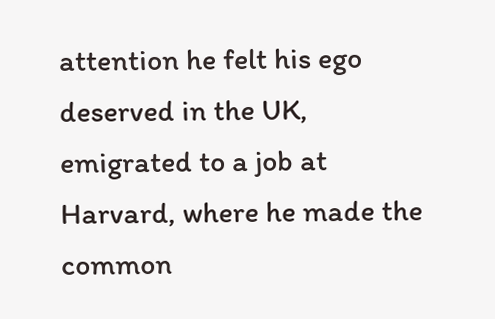attention he felt his ego deserved in the UK, emigrated to a job at Harvard, where he made the common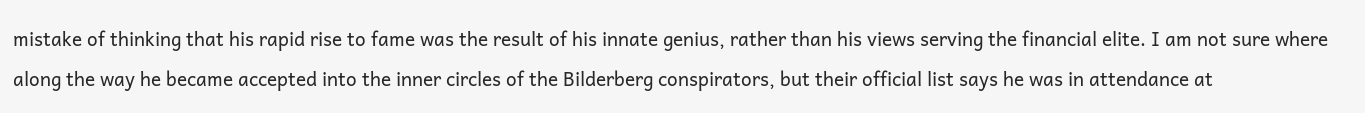mistake of thinking that his rapid rise to fame was the result of his innate genius, rather than his views serving the financial elite. I am not sure where along the way he became accepted into the inner circles of the Bilderberg conspirators, but their official list says he was in attendance at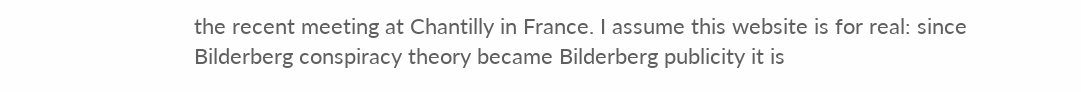the recent meeting at Chantilly in France. I assume this website is for real: since Bilderberg conspiracy theory became Bilderberg publicity it is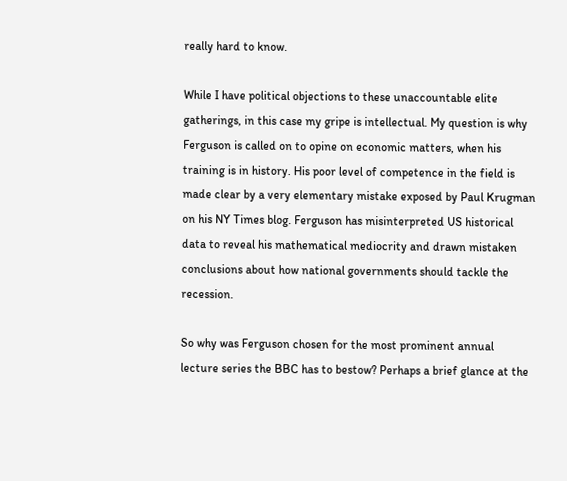really hard to know.

While I have political objections to these unaccountable elite gatherings, in this case my gripe is intellectual. My question is why Ferguson is called on to opine on economic matters, when his training is in history. His poor level of competence in the field is made clear by a very elementary mistake exposed by Paul Krugman on his NY Times blog. Ferguson has misinterpreted US historical data to reveal his mathematical mediocrity and drawn mistaken conclusions about how national governments should tackle the recession.

So why was Ferguson chosen for the most prominent annual lecture series the BBC has to bestow? Perhaps a brief glance at the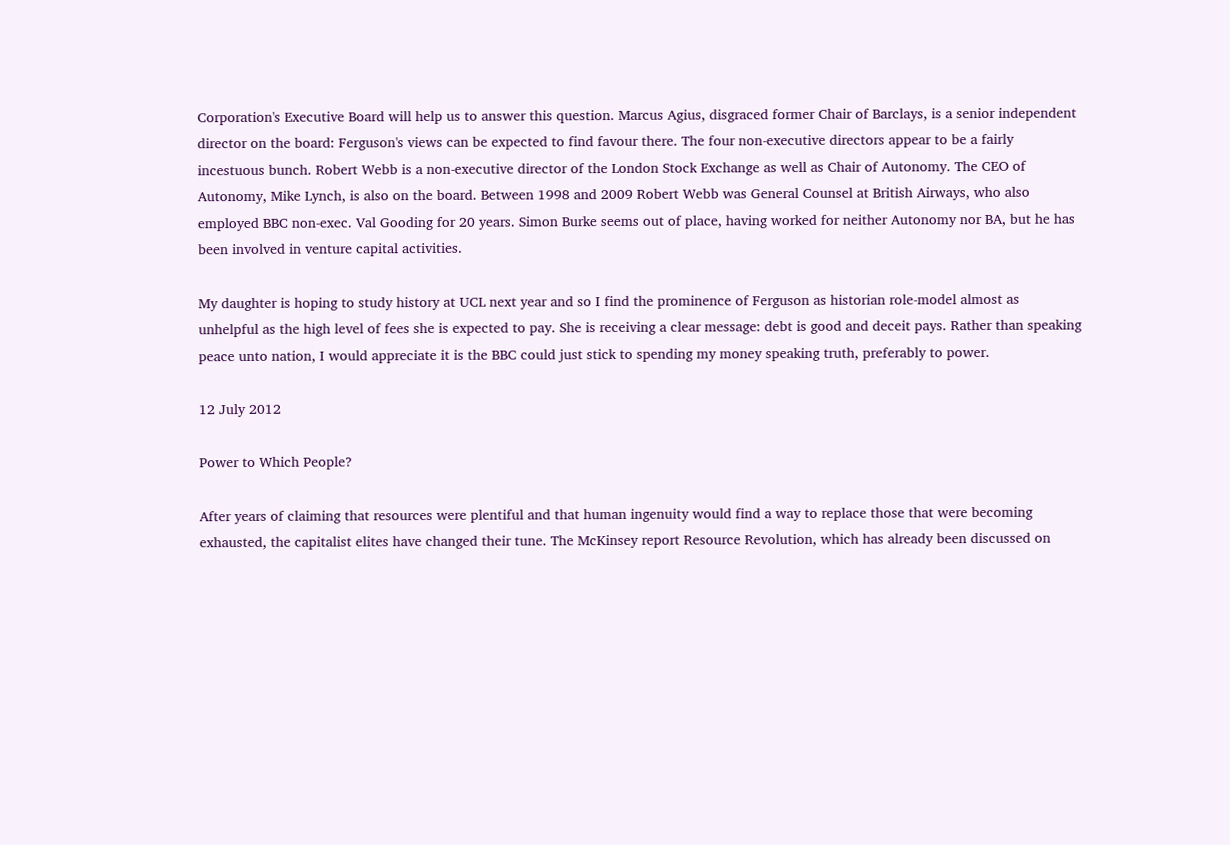Corporation's Executive Board will help us to answer this question. Marcus Agius, disgraced former Chair of Barclays, is a senior independent director on the board: Ferguson's views can be expected to find favour there. The four non-executive directors appear to be a fairly incestuous bunch. Robert Webb is a non-executive director of the London Stock Exchange as well as Chair of Autonomy. The CEO of Autonomy, Mike Lynch, is also on the board. Between 1998 and 2009 Robert Webb was General Counsel at British Airways, who also employed BBC non-exec. Val Gooding for 20 years. Simon Burke seems out of place, having worked for neither Autonomy nor BA, but he has been involved in venture capital activities.

My daughter is hoping to study history at UCL next year and so I find the prominence of Ferguson as historian role-model almost as unhelpful as the high level of fees she is expected to pay. She is receiving a clear message: debt is good and deceit pays. Rather than speaking peace unto nation, I would appreciate it is the BBC could just stick to spending my money speaking truth, preferably to power.

12 July 2012

Power to Which People?

After years of claiming that resources were plentiful and that human ingenuity would find a way to replace those that were becoming exhausted, the capitalist elites have changed their tune. The McKinsey report Resource Revolution, which has already been discussed on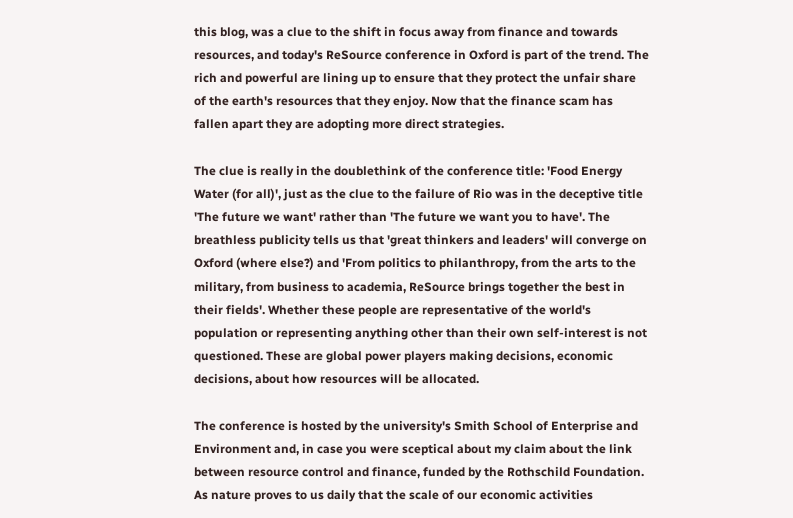this blog, was a clue to the shift in focus away from finance and towards resources, and today's ReSource conference in Oxford is part of the trend. The rich and powerful are lining up to ensure that they protect the unfair share of the earth's resources that they enjoy. Now that the finance scam has fallen apart they are adopting more direct strategies.

The clue is really in the doublethink of the conference title: 'Food Energy Water (for all)', just as the clue to the failure of Rio was in the deceptive title 'The future we want' rather than 'The future we want you to have'. The breathless publicity tells us that 'great thinkers and leaders' will converge on Oxford (where else?) and 'From politics to philanthropy, from the arts to the military, from business to academia, ReSource brings together the best in their fields'. Whether these people are representative of the world's population or representing anything other than their own self-interest is not questioned. These are global power players making decisions, economic decisions, about how resources will be allocated.

The conference is hosted by the university's Smith School of Enterprise and Environment and, in case you were sceptical about my claim about the link between resource control and finance, funded by the Rothschild Foundation. As nature proves to us daily that the scale of our economic activities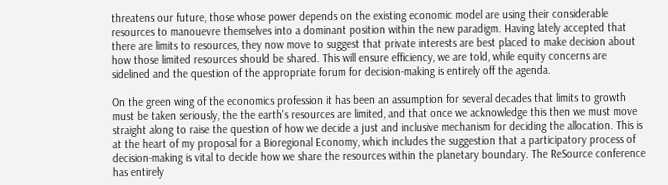threatens our future, those whose power depends on the existing economic model are using their considerable resources to manouevre themselves into a dominant position within the new paradigm. Having lately accepted that there are limits to resources, they now move to suggest that private interests are best placed to make decision about how those limited resources should be shared. This will ensure efficiency, we are told, while equity concerns are sidelined and the question of the appropriate forum for decision-making is entirely off the agenda.

On the green wing of the economics profession it has been an assumption for several decades that limits to growth must be taken seriously, the the earth's resources are limited, and that once we acknowledge this then we must move straight along to raise the question of how we decide a just and inclusive mechanism for deciding the allocation. This is at the heart of my proposal for a Bioregional Economy, which includes the suggestion that a participatory process of decision-making is vital to decide how we share the resources within the planetary boundary. The ReSource conference has entirely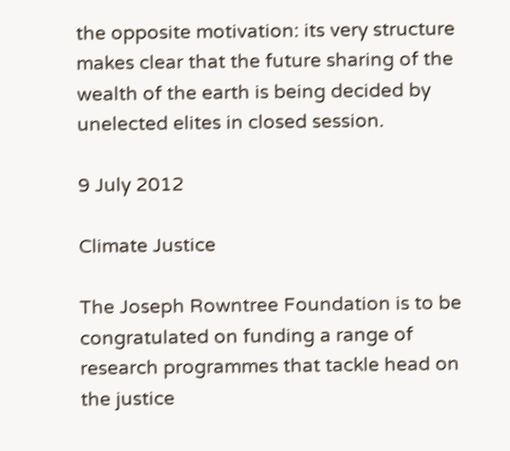the opposite motivation: its very structure makes clear that the future sharing of the wealth of the earth is being decided by unelected elites in closed session.

9 July 2012

Climate Justice

The Joseph Rowntree Foundation is to be congratulated on funding a range of research programmes that tackle head on the justice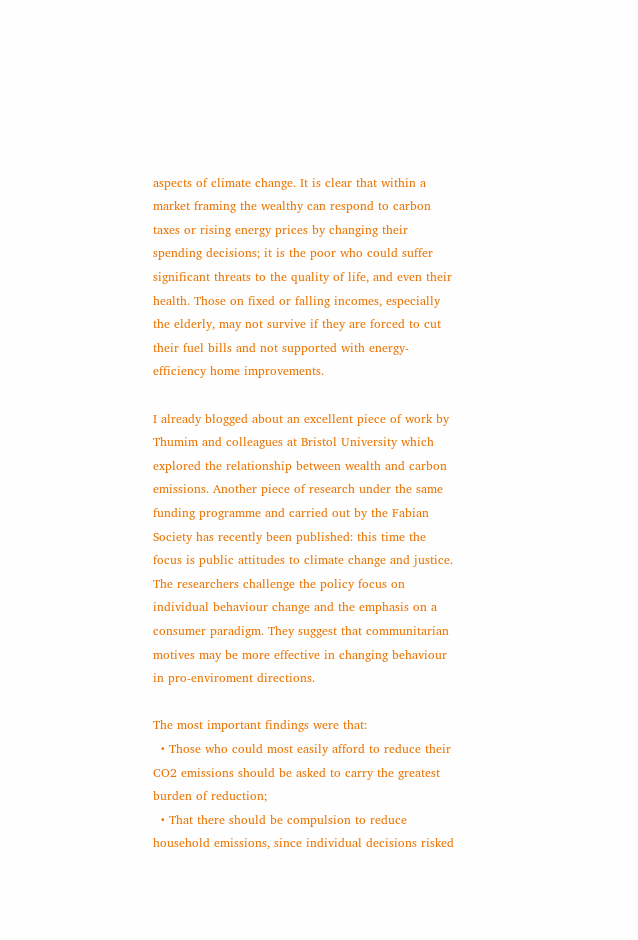aspects of climate change. It is clear that within a market framing the wealthy can respond to carbon taxes or rising energy prices by changing their spending decisions; it is the poor who could suffer significant threats to the quality of life, and even their health. Those on fixed or falling incomes, especially the elderly, may not survive if they are forced to cut their fuel bills and not supported with energy-efficiency home improvements.

I already blogged about an excellent piece of work by Thumim and colleagues at Bristol University which explored the relationship between wealth and carbon emissions. Another piece of research under the same funding programme and carried out by the Fabian Society has recently been published: this time the focus is public attitudes to climate change and justice. The researchers challenge the policy focus on individual behaviour change and the emphasis on a consumer paradigm. They suggest that communitarian motives may be more effective in changing behaviour in pro-enviroment directions.

The most important findings were that:
  • Those who could most easily afford to reduce their CO2 emissions should be asked to carry the greatest burden of reduction;
  • That there should be compulsion to reduce household emissions, since individual decisions risked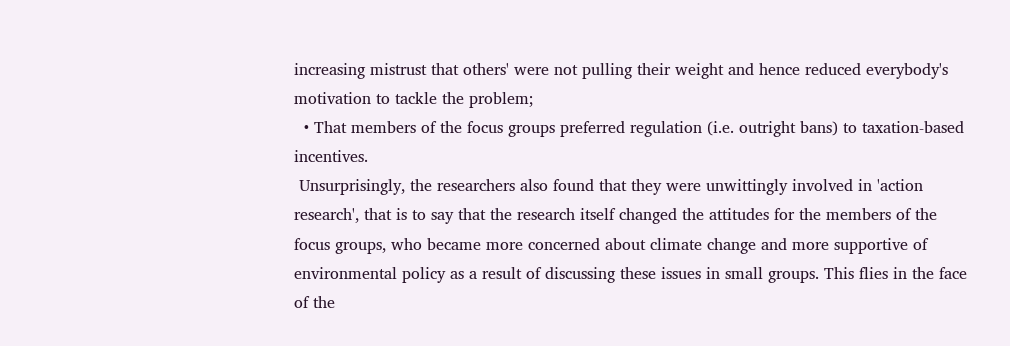increasing mistrust that others' were not pulling their weight and hence reduced everybody's motivation to tackle the problem;
  • That members of the focus groups preferred regulation (i.e. outright bans) to taxation-based incentives.
 Unsurprisingly, the researchers also found that they were unwittingly involved in 'action research', that is to say that the research itself changed the attitudes for the members of the focus groups, who became more concerned about climate change and more supportive of environmental policy as a result of discussing these issues in small groups. This flies in the face of the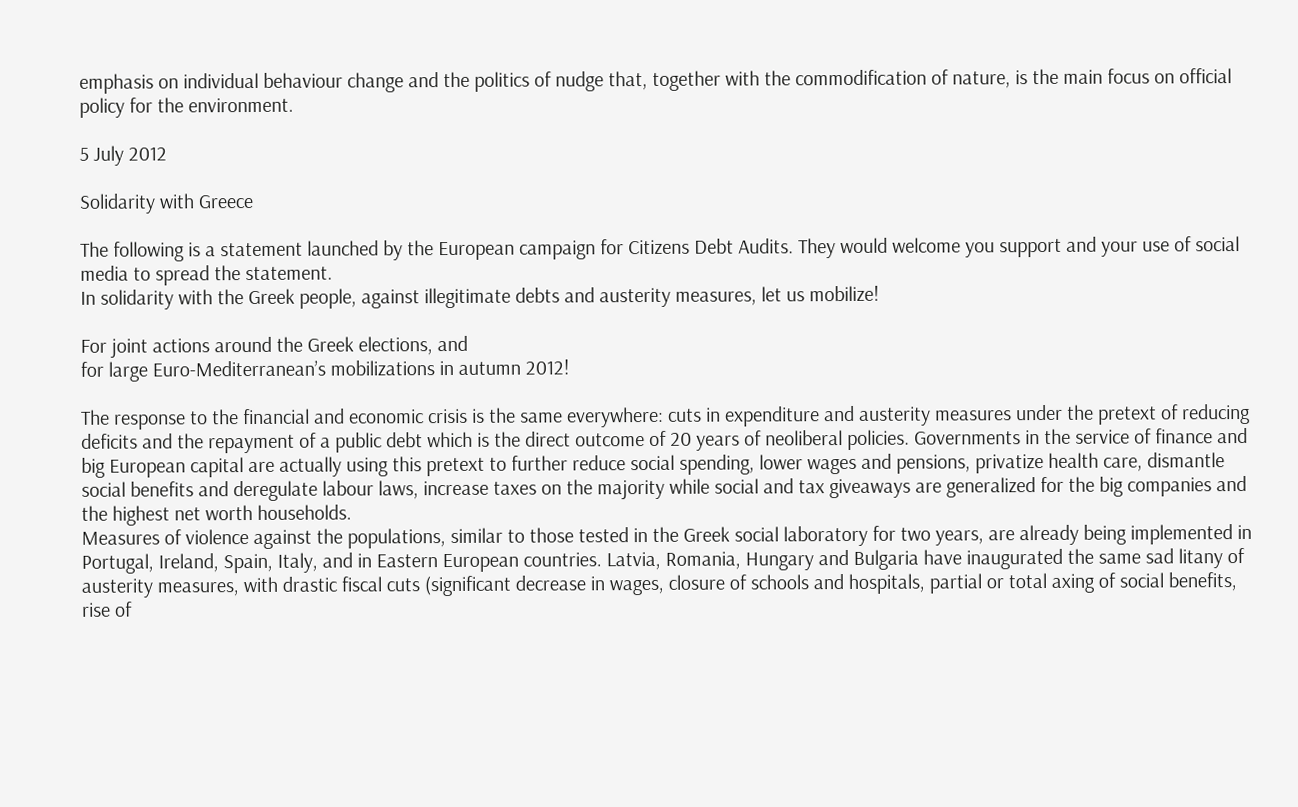emphasis on individual behaviour change and the politics of nudge that, together with the commodification of nature, is the main focus on official policy for the environment.

5 July 2012

Solidarity with Greece

The following is a statement launched by the European campaign for Citizens Debt Audits. They would welcome you support and your use of social media to spread the statement.
In solidarity with the Greek people, against illegitimate debts and austerity measures, let us mobilize!

For joint actions around the Greek elections, and
for large Euro-Mediterranean’s mobilizations in autumn 2012!

The response to the financial and economic crisis is the same everywhere: cuts in expenditure and austerity measures under the pretext of reducing deficits and the repayment of a public debt which is the direct outcome of 20 years of neoliberal policies. Governments in the service of finance and big European capital are actually using this pretext to further reduce social spending, lower wages and pensions, privatize health care, dismantle social benefits and deregulate labour laws, increase taxes on the majority while social and tax giveaways are generalized for the big companies and the highest net worth households.
Measures of violence against the populations, similar to those tested in the Greek social laboratory for two years, are already being implemented in Portugal, Ireland, Spain, Italy, and in Eastern European countries. Latvia, Romania, Hungary and Bulgaria have inaugurated the same sad litany of austerity measures, with drastic fiscal cuts (significant decrease in wages, closure of schools and hospitals, partial or total axing of social benefits, rise of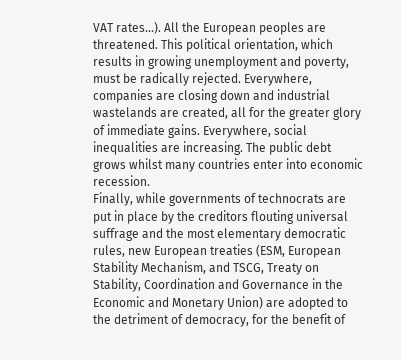VAT rates...). All the European peoples are threatened. This political orientation, which results in growing unemployment and poverty, must be radically rejected. Everywhere, companies are closing down and industrial wastelands are created, all for the greater glory of immediate gains. Everywhere, social inequalities are increasing. The public debt grows whilst many countries enter into economic recession.
Finally, while governments of technocrats are put in place by the creditors flouting universal suffrage and the most elementary democratic rules, new European treaties (ESM, European Stability Mechanism, and TSCG, Treaty on Stability, Coordination and Governance in the Economic and Monetary Union) are adopted to the detriment of democracy, for the benefit of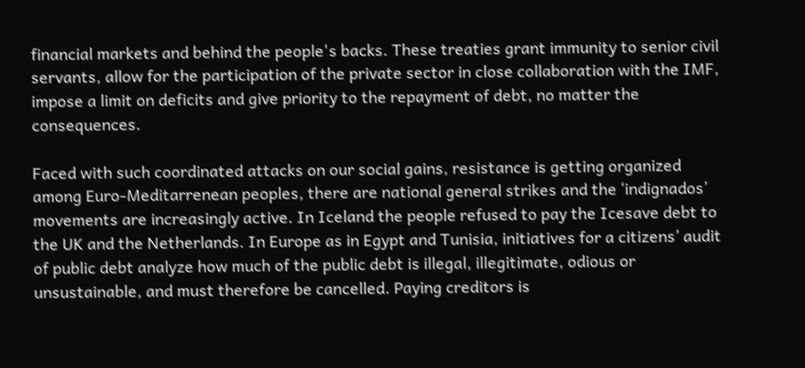financial markets and behind the people's backs. These treaties grant immunity to senior civil servants, allow for the participation of the private sector in close collaboration with the IMF, impose a limit on deficits and give priority to the repayment of debt, no matter the consequences.

Faced with such coordinated attacks on our social gains, resistance is getting organized among Euro-Meditarrenean peoples, there are national general strikes and the ‘indignados’ movements are increasingly active. In Iceland the people refused to pay the Icesave debt to the UK and the Netherlands. In Europe as in Egypt and Tunisia, initiatives for a citizens’ audit of public debt analyze how much of the public debt is illegal, illegitimate, odious or unsustainable, and must therefore be cancelled. Paying creditors is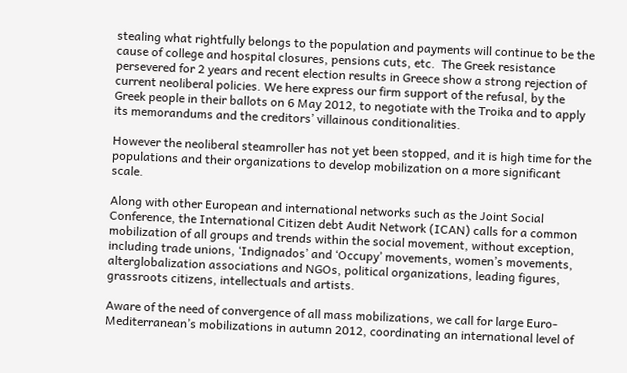stealing what rightfully belongs to the population and payments will continue to be the cause of college and hospital closures, pensions cuts, etc.  The Greek resistance persevered for 2 years and recent election results in Greece show a strong rejection of current neoliberal policies. We here express our firm support of the refusal, by the Greek people in their ballots on 6 May 2012, to negotiate with the Troika and to apply its memorandums and the creditors’ villainous conditionalities.

However the neoliberal steamroller has not yet been stopped, and it is high time for the populations and their organizations to develop mobilization on a more significant scale.

Along with other European and international networks such as the Joint Social Conference, the International Citizen debt Audit Network (ICAN) calls for a common mobilization of all groups and trends within the social movement, without exception, including trade unions, ‘Indignados’ and ‘Occupy’ movements, women’s movements, alterglobalization associations and NGOs, political organizations, leading figures, grassroots citizens, intellectuals and artists.

Aware of the need of convergence of all mass mobilizations, we call for large Euro-Mediterranean’s mobilizations in autumn 2012, coordinating an international level of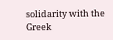solidarity with the Greek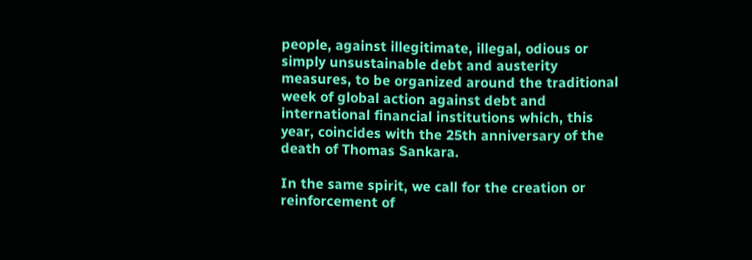people, against illegitimate, illegal, odious or simply unsustainable debt and austerity measures, to be organized around the traditional week of global action against debt and international financial institutions which, this year, coincides with the 25th anniversary of the death of Thomas Sankara.

In the same spirit, we call for the creation or reinforcement of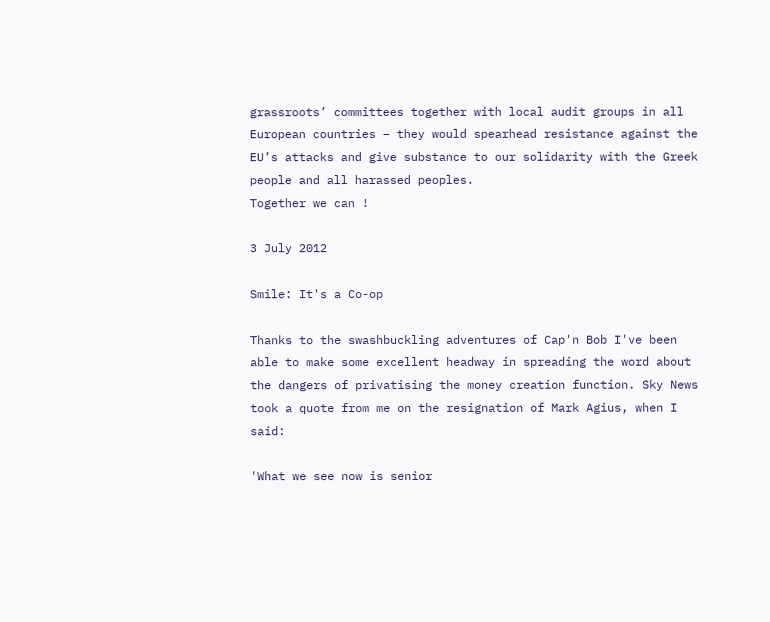grassroots’ committees together with local audit groups in all European countries – they would spearhead resistance against the EU’s attacks and give substance to our solidarity with the Greek people and all harassed peoples.
Together we can !

3 July 2012

Smile: It's a Co-op

Thanks to the swashbuckling adventures of Cap'n Bob I've been able to make some excellent headway in spreading the word about the dangers of privatising the money creation function. Sky News took a quote from me on the resignation of Mark Agius, when I said:

'What we see now is senior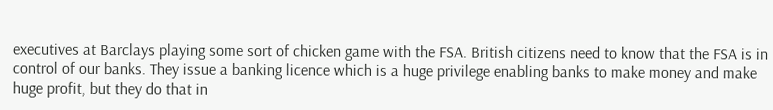executives at Barclays playing some sort of chicken game with the FSA. British citizens need to know that the FSA is in control of our banks. They issue a banking licence which is a huge privilege enabling banks to make money and make huge profit, but they do that in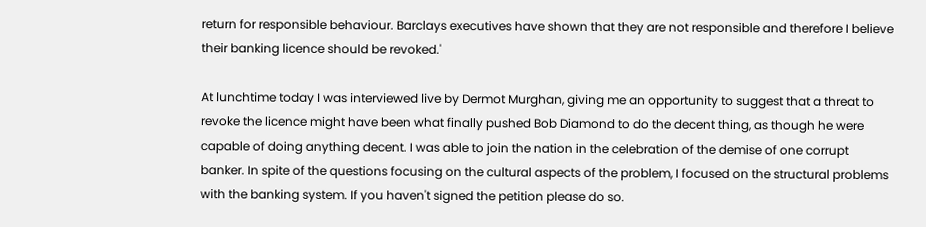return for responsible behaviour. Barclays executives have shown that they are not responsible and therefore I believe their banking licence should be revoked.'

At lunchtime today I was interviewed live by Dermot Murghan, giving me an opportunity to suggest that a threat to revoke the licence might have been what finally pushed Bob Diamond to do the decent thing, as though he were capable of doing anything decent. I was able to join the nation in the celebration of the demise of one corrupt banker. In spite of the questions focusing on the cultural aspects of the problem, I focused on the structural problems with the banking system. If you haven't signed the petition please do so.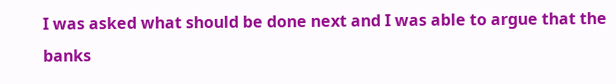I was asked what should be done next and I was able to argue that the banks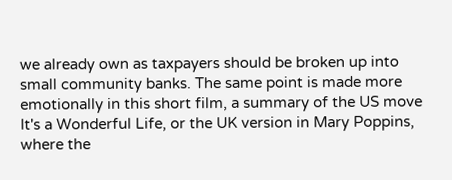we already own as taxpayers should be broken up into small community banks. The same point is made more emotionally in this short film, a summary of the US move It's a Wonderful Life, or the UK version in Mary Poppins, where the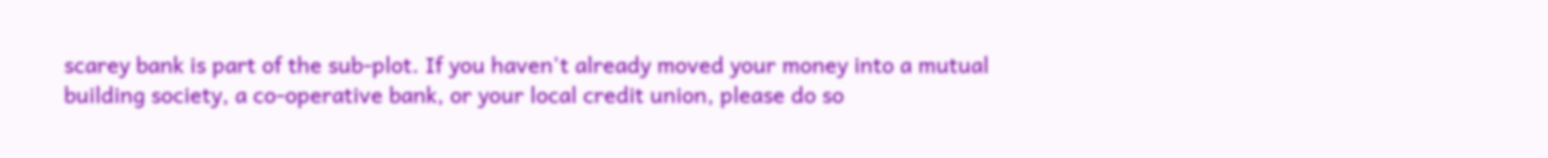scarey bank is part of the sub-plot. If you haven't already moved your money into a mutual building society, a co-operative bank, or your local credit union, please do so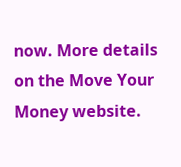now. More details on the Move Your Money website.